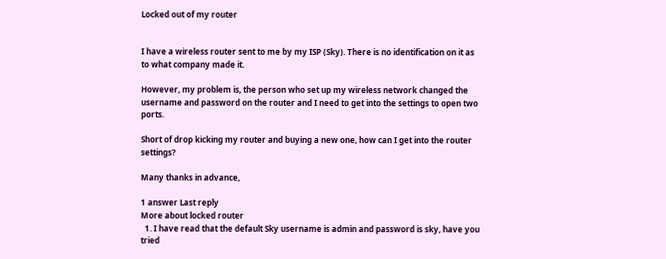Locked out of my router


I have a wireless router sent to me by my ISP (Sky). There is no identification on it as to what company made it.

However, my problem is, the person who set up my wireless network changed the username and password on the router and I need to get into the settings to open two ports.

Short of drop kicking my router and buying a new one, how can I get into the router settings?

Many thanks in advance,

1 answer Last reply
More about locked router
  1. I have read that the default Sky username is admin and password is sky, have you tried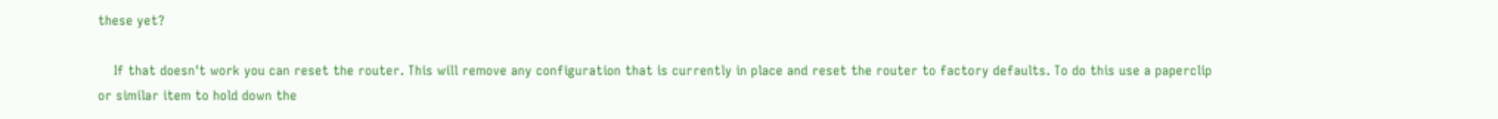these yet?

    If that doesn't work you can reset the router. This will remove any configuration that is currently in place and reset the router to factory defaults. To do this use a paperclip or similar item to hold down the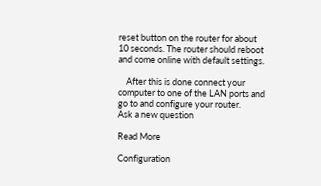reset button on the router for about 10 seconds. The router should reboot and come online with default settings.

    After this is done connect your computer to one of the LAN ports and go to and configure your router.
Ask a new question

Read More

Configuration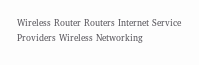Wireless Router Routers Internet Service Providers Wireless Networking